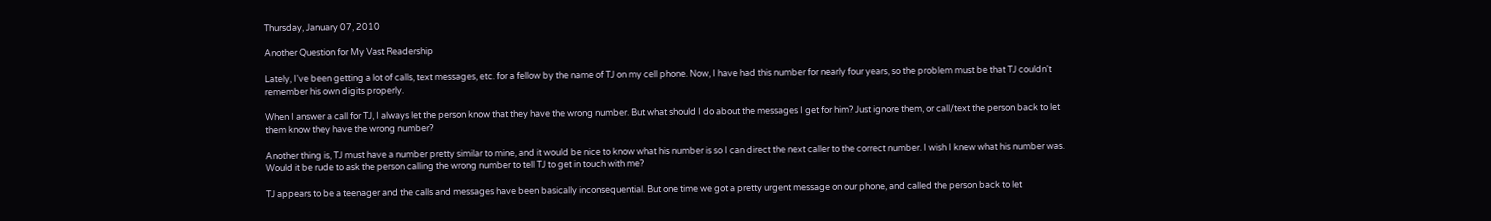Thursday, January 07, 2010

Another Question for My Vast Readership

Lately, I've been getting a lot of calls, text messages, etc. for a fellow by the name of TJ on my cell phone. Now, I have had this number for nearly four years, so the problem must be that TJ couldn't remember his own digits properly.

When I answer a call for TJ, I always let the person know that they have the wrong number. But what should I do about the messages I get for him? Just ignore them, or call/text the person back to let them know they have the wrong number?

Another thing is, TJ must have a number pretty similar to mine, and it would be nice to know what his number is so I can direct the next caller to the correct number. I wish I knew what his number was. Would it be rude to ask the person calling the wrong number to tell TJ to get in touch with me?

TJ appears to be a teenager and the calls and messages have been basically inconsequential. But one time we got a pretty urgent message on our phone, and called the person back to let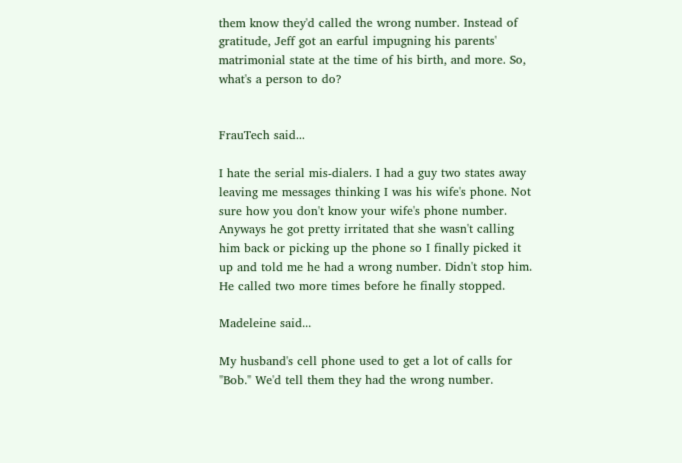them know they'd called the wrong number. Instead of gratitude, Jeff got an earful impugning his parents' matrimonial state at the time of his birth, and more. So, what's a person to do?


FrauTech said...

I hate the serial mis-dialers. I had a guy two states away leaving me messages thinking I was his wife's phone. Not sure how you don't know your wife's phone number. Anyways he got pretty irritated that she wasn't calling him back or picking up the phone so I finally picked it up and told me he had a wrong number. Didn't stop him. He called two more times before he finally stopped.

Madeleine said...

My husband's cell phone used to get a lot of calls for "Bob." We'd tell them they had the wrong number.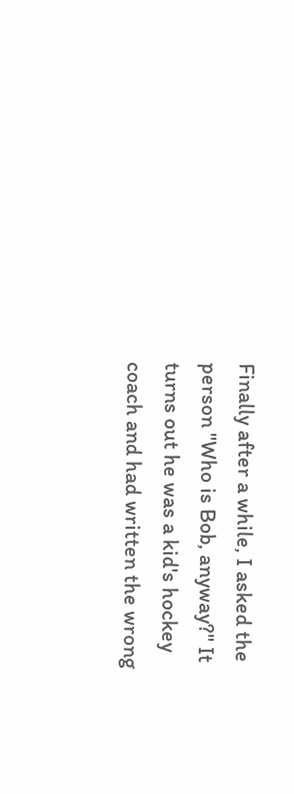Finally after a while, I asked the person "Who is Bob, anyway?" It turns out he was a kid's hockey coach and had written the wrong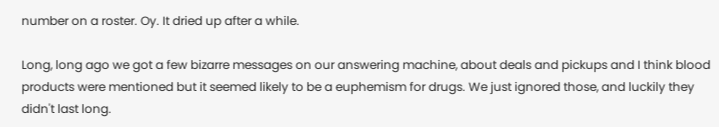number on a roster. Oy. It dried up after a while.

Long, long ago we got a few bizarre messages on our answering machine, about deals and pickups and I think blood products were mentioned but it seemed likely to be a euphemism for drugs. We just ignored those, and luckily they didn't last long.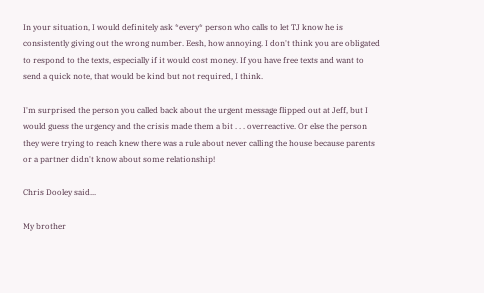In your situation, I would definitely ask *every* person who calls to let TJ know he is consistently giving out the wrong number. Eesh, how annoying. I don't think you are obligated to respond to the texts, especially if it would cost money. If you have free texts and want to send a quick note, that would be kind but not required, I think.

I'm surprised the person you called back about the urgent message flipped out at Jeff, but I would guess the urgency and the crisis made them a bit . . . overreactive. Or else the person they were trying to reach knew there was a rule about never calling the house because parents or a partner didn't know about some relationship!

Chris Dooley said...

My brother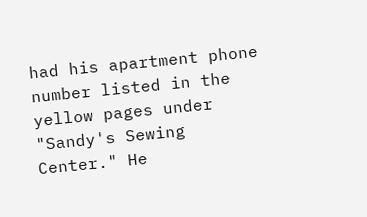had his apartment phone number listed in the yellow pages under "Sandy's Sewing Center." He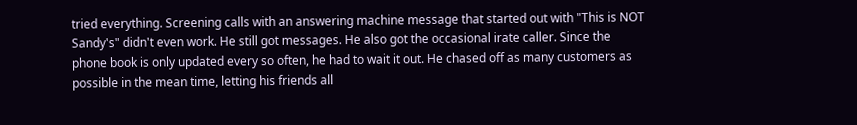tried everything. Screening calls with an answering machine message that started out with "This is NOT Sandy's" didn't even work. He still got messages. He also got the occasional irate caller. Since the phone book is only updated every so often, he had to wait it out. He chased off as many customers as possible in the mean time, letting his friends all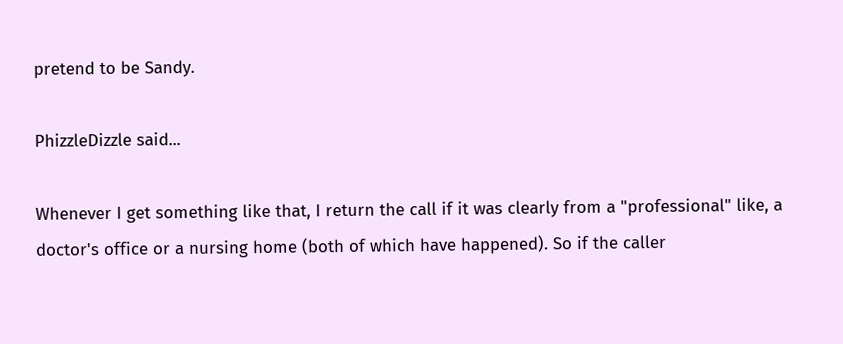pretend to be Sandy.

PhizzleDizzle said...

Whenever I get something like that, I return the call if it was clearly from a "professional" like, a doctor's office or a nursing home (both of which have happened). So if the caller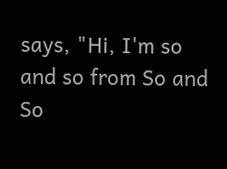says, "Hi, I'm so and so from So and So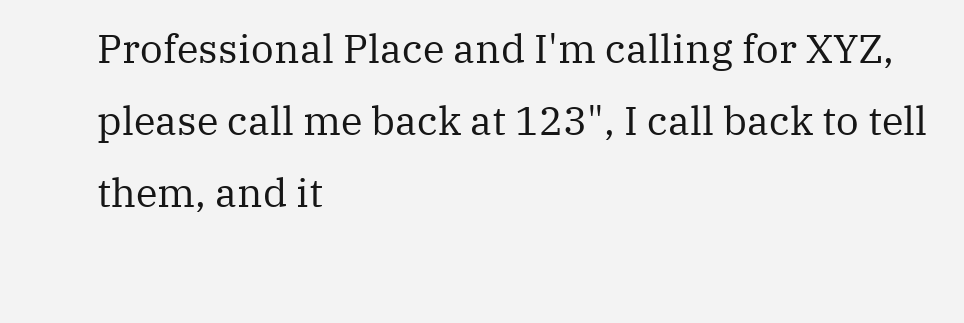Professional Place and I'm calling for XYZ, please call me back at 123", I call back to tell them, and it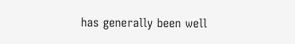has generally been well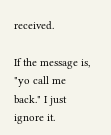received.

If the message is, "yo call me back." I just ignore it.